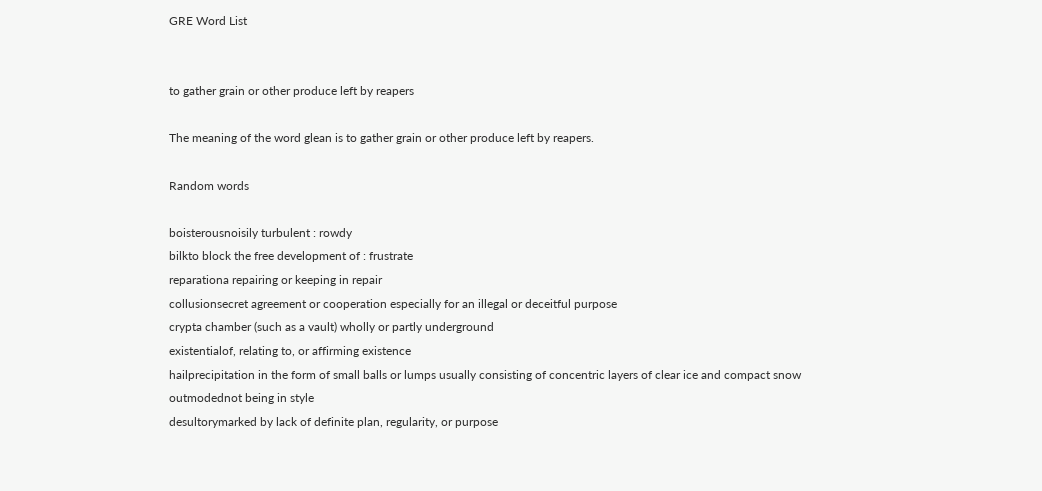GRE Word List


to gather grain or other produce left by reapers

The meaning of the word glean is to gather grain or other produce left by reapers.

Random words

boisterousnoisily turbulent : rowdy
bilkto block the free development of : frustrate
reparationa repairing or keeping in repair
collusionsecret agreement or cooperation especially for an illegal or deceitful purpose
crypta chamber (such as a vault) wholly or partly underground
existentialof, relating to, or affirming existence
hailprecipitation in the form of small balls or lumps usually consisting of concentric layers of clear ice and compact snow
outmodednot being in style
desultorymarked by lack of definite plan, regularity, or purpose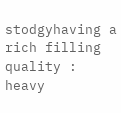stodgyhaving a rich filling quality : heavy